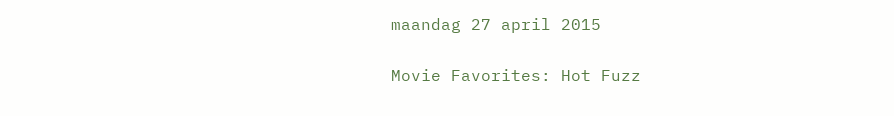maandag 27 april 2015

Movie Favorites: Hot Fuzz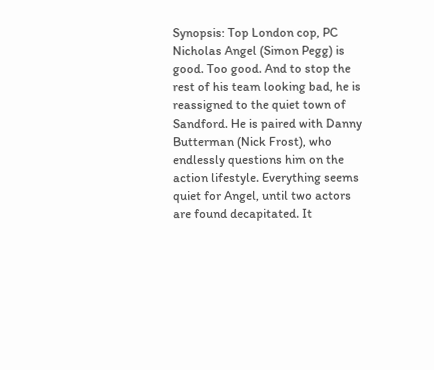Synopsis: Top London cop, PC Nicholas Angel (Simon Pegg) is good. Too good. And to stop the rest of his team looking bad, he is reassigned to the quiet town of Sandford. He is paired with Danny Butterman (Nick Frost), who endlessly questions him on the action lifestyle. Everything seems quiet for Angel, until two actors are found decapitated. It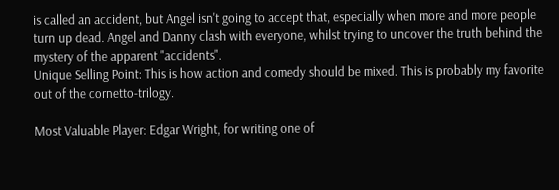is called an accident, but Angel isn't going to accept that, especially when more and more people turn up dead. Angel and Danny clash with everyone, whilst trying to uncover the truth behind the mystery of the apparent "accidents".
Unique Selling Point: This is how action and comedy should be mixed. This is probably my favorite out of the cornetto-trilogy.

Most Valuable Player: Edgar Wright, for writing one of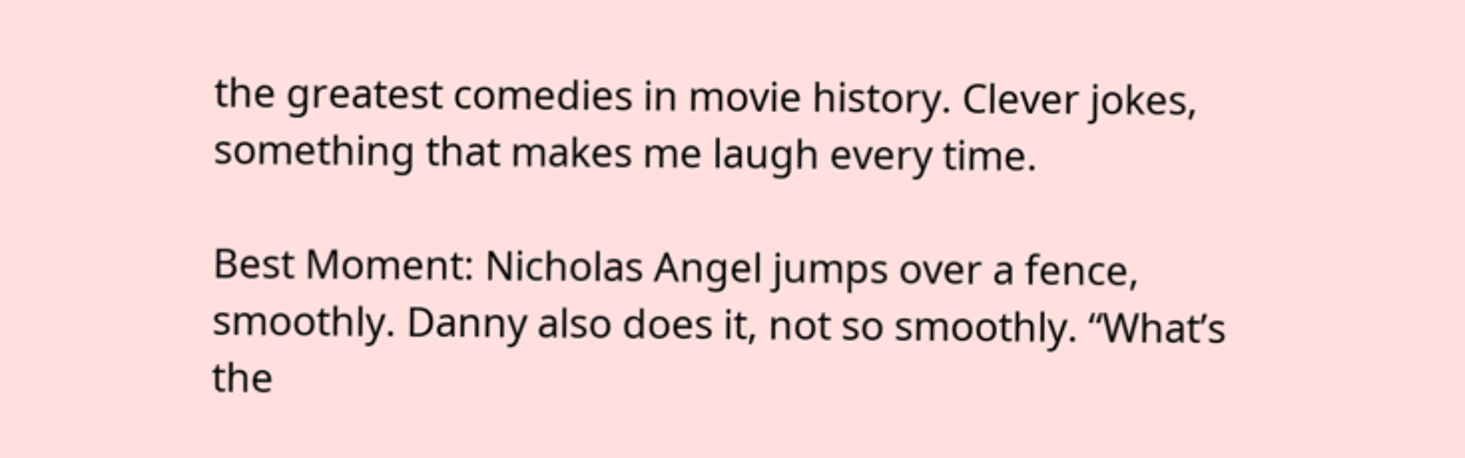the greatest comedies in movie history. Clever jokes, something that makes me laugh every time.

Best Moment: Nicholas Angel jumps over a fence, smoothly. Danny also does it, not so smoothly. “What’s the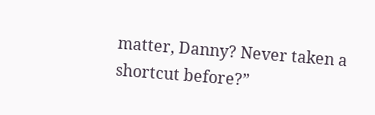matter, Danny? Never taken a shortcut before?”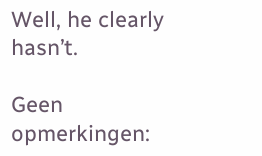Well, he clearly hasn’t.

Geen opmerkingen: